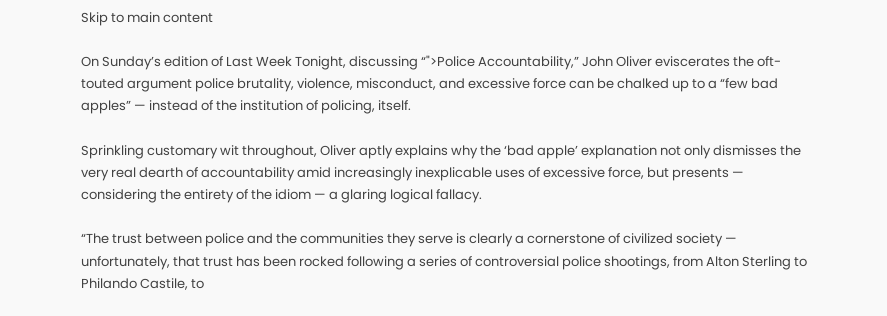Skip to main content

On Sunday’s edition of Last Week Tonight, discussing “">Police Accountability,” John Oliver eviscerates the oft-touted argument police brutality, violence, misconduct, and excessive force can be chalked up to a “few bad apples” — instead of the institution of policing, itself.

Sprinkling customary wit throughout, Oliver aptly explains why the ‘bad apple’ explanation not only dismisses the very real dearth of accountability amid increasingly inexplicable uses of excessive force, but presents — considering the entirety of the idiom — a glaring logical fallacy.

“The trust between police and the communities they serve is clearly a cornerstone of civilized society — unfortunately, that trust has been rocked following a series of controversial police shootings, from Alton Sterling to Philando Castile, to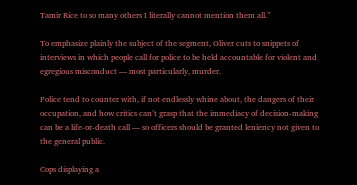Tamir Rice to so many others I literally cannot mention them all.”

To emphasize plainly the subject of the segment, Oliver cuts to snippets of interviews in which people call for police to be held accountable for violent and egregious misconduct — most particularly, murder.

Police tend to counter with, if not endlessly whine about, the dangers of their occupation, and how critics can’t grasp that the immediacy of decision-making can be a life-or-death call — so officers should be granted leniency not given to the general public.

Cops displaying a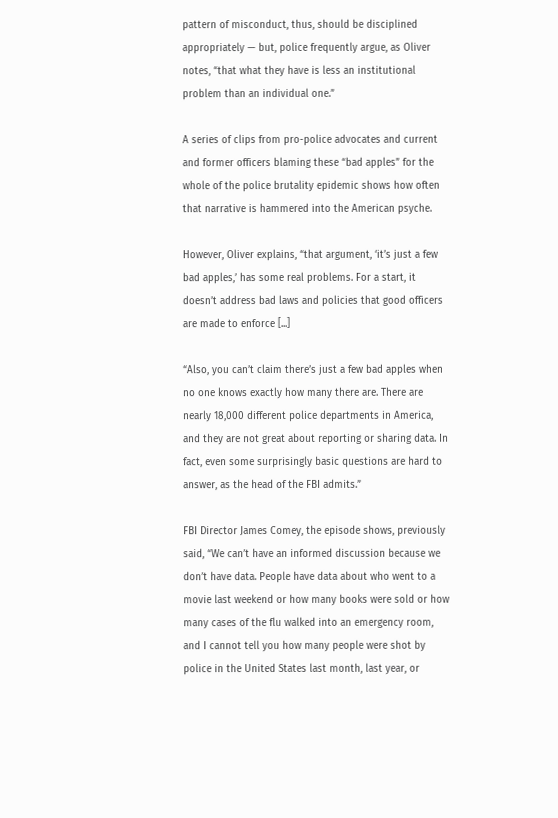pattern of misconduct, thus, should be disciplined appropriately — but, police frequently argue, as Oliver notes, “that what they have is less an institutional problem than an individual one.”

A series of clips from pro-police advocates and current and former officers blaming these “bad apples” for the whole of the police brutality epidemic shows how often that narrative is hammered into the American psyche.

However, Oliver explains, “that argument, ‘it’s just a few bad apples,’ has some real problems. For a start, it doesn’t address bad laws and policies that good officers are made to enforce [...]

“Also, you can’t claim there’s just a few bad apples when no one knows exactly how many there are. There are nearly 18,000 different police departments in America, and they are not great about reporting or sharing data. In fact, even some surprisingly basic questions are hard to answer, as the head of the FBI admits.”

FBI Director James Comey, the episode shows, previously said, “We can’t have an informed discussion because we don’t have data. People have data about who went to a movie last weekend or how many books were sold or how many cases of the flu walked into an emergency room, and I cannot tell you how many people were shot by police in the United States last month, last year, or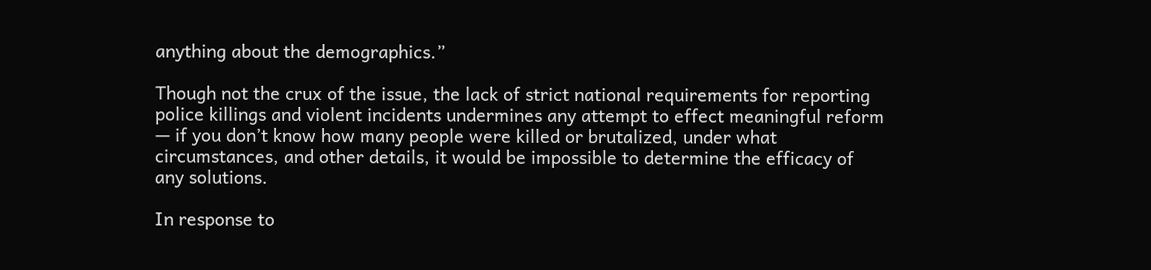anything about the demographics.”

Though not the crux of the issue, the lack of strict national requirements for reporting police killings and violent incidents undermines any attempt to effect meaningful reform — if you don’t know how many people were killed or brutalized, under what circumstances, and other details, it would be impossible to determine the efficacy of any solutions.

In response to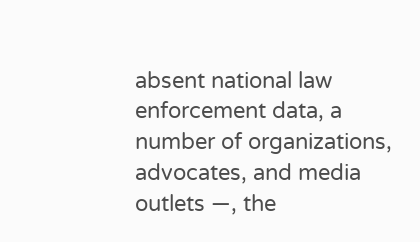absent national law enforcement data, a number of organizations, advocates, and media outlets —, the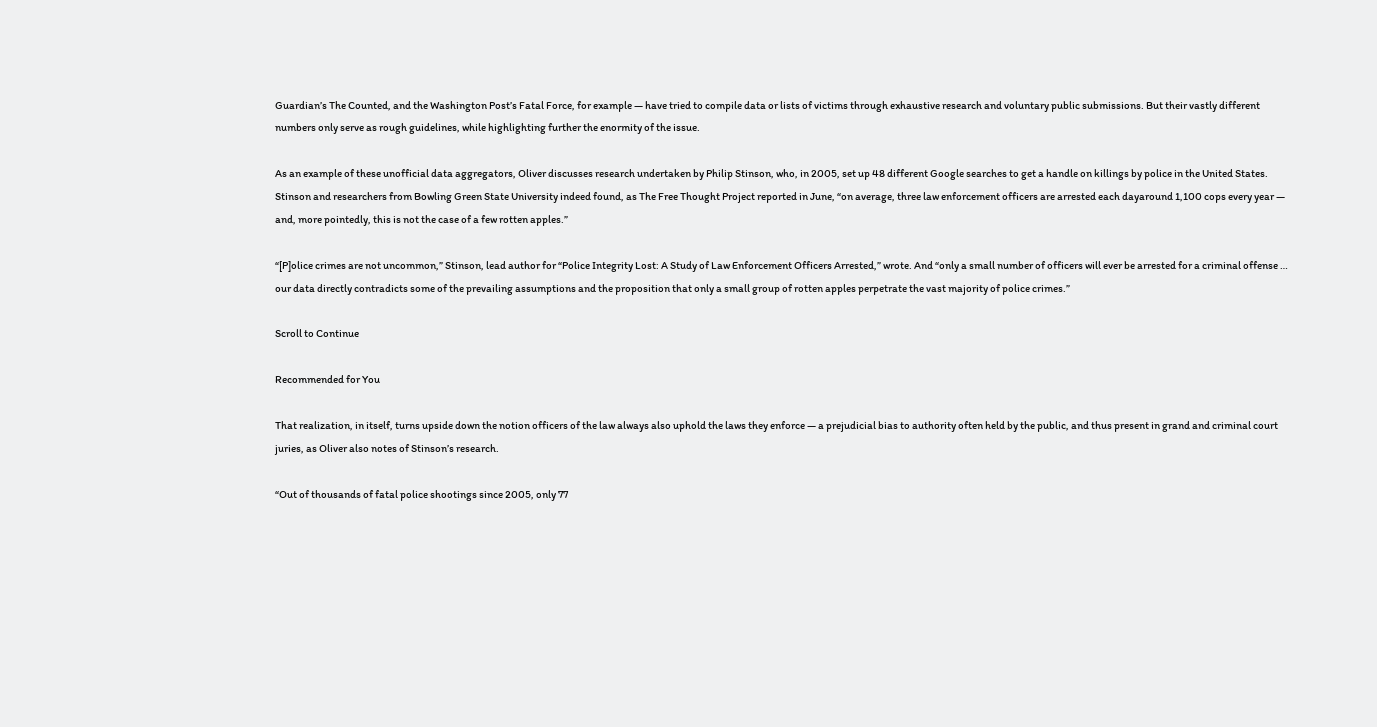Guardian’s The Counted, and the Washington Post’s Fatal Force, for example — have tried to compile data or lists of victims through exhaustive research and voluntary public submissions. But their vastly different numbers only serve as rough guidelines, while highlighting further the enormity of the issue.

As an example of these unofficial data aggregators, Oliver discusses research undertaken by Philip Stinson, who, in 2005, set up 48 different Google searches to get a handle on killings by police in the United States. Stinson and researchers from Bowling Green State University indeed found, as The Free Thought Project reported in June, “on average, three law enforcement officers are arrested each dayaround 1,100 cops every year — and, more pointedly, this is not the case of a few rotten apples.”

“[P]olice crimes are not uncommon,” Stinson, lead author for “Police Integrity Lost: A Study of Law Enforcement Officers Arrested,” wrote. And “only a small number of officers will ever be arrested for a criminal offense … our data directly contradicts some of the prevailing assumptions and the proposition that only a small group of rotten apples perpetrate the vast majority of police crimes.”

Scroll to Continue

Recommended for You

That realization, in itself, turns upside down the notion officers of the law always also uphold the laws they enforce — a prejudicial bias to authority often held by the public, and thus present in grand and criminal court juries, as Oliver also notes of Stinson’s research.

“Out of thousands of fatal police shootings since 2005, only 77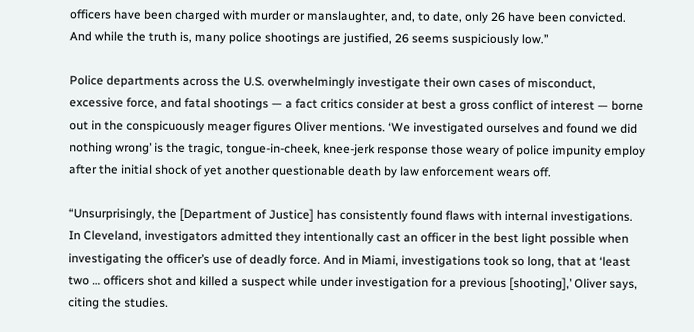officers have been charged with murder or manslaughter, and, to date, only 26 have been convicted. And while the truth is, many police shootings are justified, 26 seems suspiciously low.”

Police departments across the U.S. overwhelmingly investigate their own cases of misconduct, excessive force, and fatal shootings — a fact critics consider at best a gross conflict of interest — borne out in the conspicuously meager figures Oliver mentions. ‘We investigated ourselves and found we did nothing wrong’ is the tragic, tongue-in-cheek, knee-jerk response those weary of police impunity employ after the initial shock of yet another questionable death by law enforcement wears off.

“Unsurprisingly, the [Department of Justice] has consistently found flaws with internal investigations. In Cleveland, investigators admitted they intentionally cast an officer in the best light possible when investigating the officer’s use of deadly force. And in Miami, investigations took so long, that at ‘least two … officers shot and killed a suspect while under investigation for a previous [shooting],’ Oliver says, citing the studies.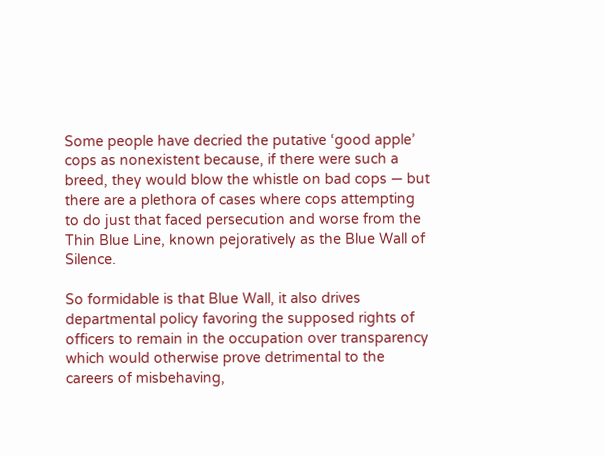Some people have decried the putative ‘good apple’ cops as nonexistent because, if there were such a breed, they would blow the whistle on bad cops — but there are a plethora of cases where cops attempting to do just that faced persecution and worse from the Thin Blue Line, known pejoratively as the Blue Wall of Silence.

So formidable is that Blue Wall, it also drives departmental policy favoring the supposed rights of officers to remain in the occupation over transparency which would otherwise prove detrimental to the careers of misbehaving,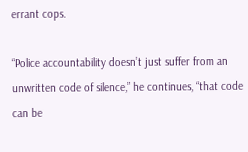errant cops.

“Police accountability doesn’t just suffer from an unwritten code of silence,” he continues, “that code can be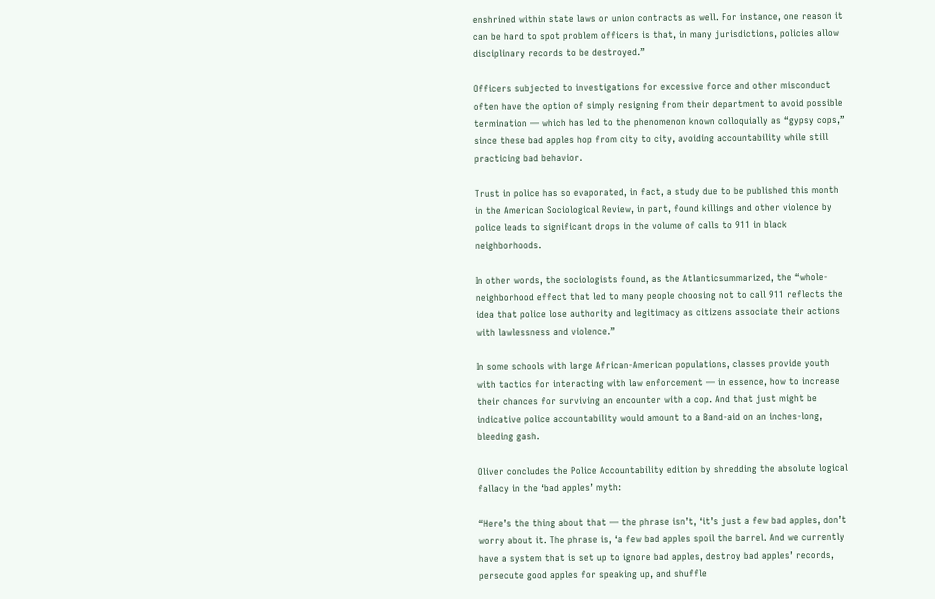enshrined within state laws or union contracts as well. For instance, one reason it can be hard to spot problem officers is that, in many jurisdictions, policies allow disciplinary records to be destroyed.”

Officers subjected to investigations for excessive force and other misconduct often have the option of simply resigning from their department to avoid possible termination — which has led to the phenomenon known colloquially as “gypsy cops,” since these bad apples hop from city to city, avoiding accountability while still practicing bad behavior.

Trust in police has so evaporated, in fact, a study due to be published this month in the American Sociological Review, in part, found killings and other violence by police leads to significant drops in the volume of calls to 911 in black neighborhoods.

In other words, the sociologists found, as the Atlanticsummarized, the “whole-neighborhood effect that led to many people choosing not to call 911 reflects the idea that police lose authority and legitimacy as citizens associate their actions with lawlessness and violence.”

In some schools with large African-American populations, classes provide youth with tactics for interacting with law enforcement — in essence, how to increase their chances for surviving an encounter with a cop. And that just might be indicative police accountability would amount to a Band-aid on an inches-long, bleeding gash.

Oliver concludes the Police Accountability edition by shredding the absolute logical fallacy in the ‘bad apples’ myth:

“Here’s the thing about that — the phrase isn’t, ‘it’s just a few bad apples, don’t worry about it. The phrase is, ‘a few bad apples spoil the barrel. And we currently have a system that is set up to ignore bad apples, destroy bad apples’ records, persecute good apples for speaking up, and shuffle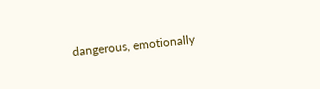dangerous, emotionally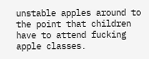unstable apples around to the point that children have to attend fucking apple classes.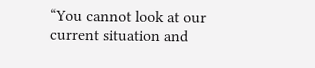“You cannot look at our current situation and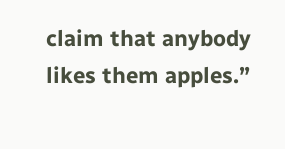claim that anybody likes them apples.”